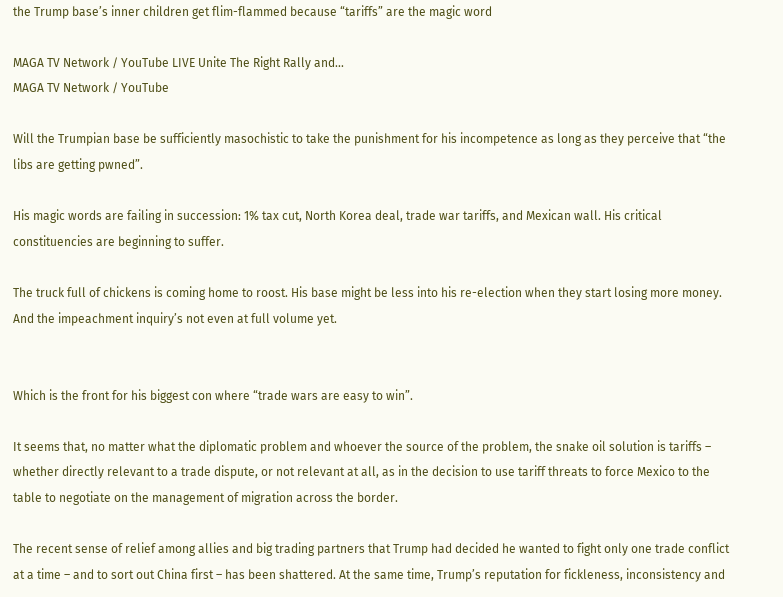the Trump base’s inner children get flim-flammed because “tariffs” are the magic word

MAGA TV Network / YouTube LIVE Unite The Right Rally and...
MAGA TV Network / YouTube

Will the Trumpian base be sufficiently masochistic to take the punishment for his incompetence as long as they perceive that “the libs are getting pwned”.

His magic words are failing in succession: 1% tax cut, North Korea deal, trade war tariffs, and Mexican wall. His critical constituencies are beginning to suffer.

The truck full of chickens is coming home to roost. His base might be less into his re-election when they start losing more money. And the impeachment inquiry’s not even at full volume yet.


Which is the front for his biggest con where “trade wars are easy to win”.

It seems that, no matter what the diplomatic problem and whoever the source of the problem, the snake oil solution is tariffs – whether directly relevant to a trade dispute, or not relevant at all, as in the decision to use tariff threats to force Mexico to the table to negotiate on the management of migration across the border.

The recent sense of relief among allies and big trading partners that Trump had decided he wanted to fight only one trade conflict at a time – and to sort out China first – has been shattered. At the same time, Trump’s reputation for fickleness, inconsistency and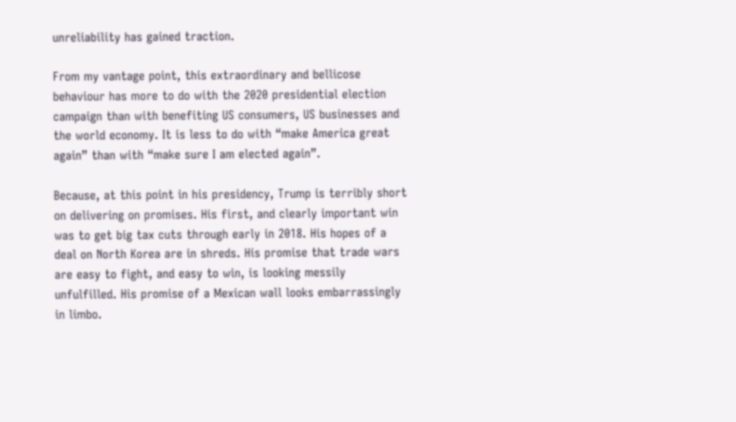unreliability has gained traction.

From my vantage point, this extraordinary and bellicose behaviour has more to do with the 2020 presidential election campaign than with benefiting US consumers, US businesses and the world economy. It is less to do with “make America great again” than with “make sure I am elected again”.

Because, at this point in his presidency, Trump is terribly short on delivering on promises. His first, and clearly important win was to get big tax cuts through early in 2018. His hopes of a deal on North Korea are in shreds. His promise that trade wars are easy to fight, and easy to win, is looking messily unfulfilled. His promise of a Mexican wall looks embarrassingly in limbo.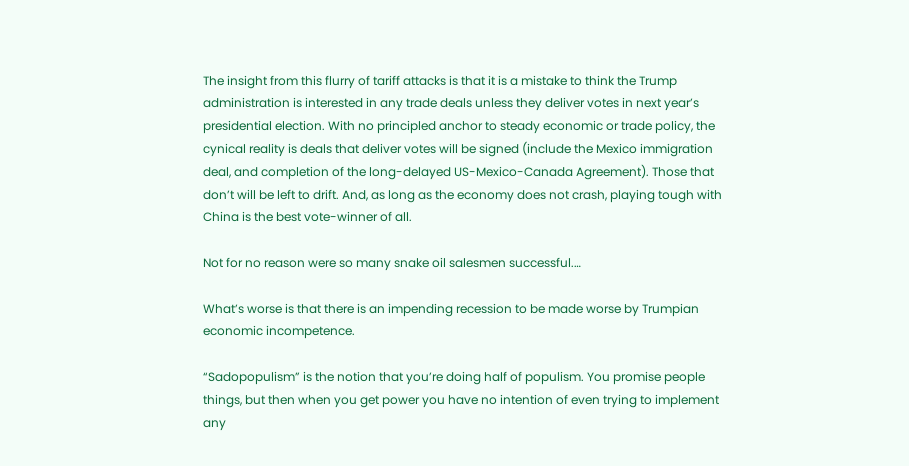The insight from this flurry of tariff attacks is that it is a mistake to think the Trump administration is interested in any trade deals unless they deliver votes in next year’s presidential election. With no principled anchor to steady economic or trade policy, the cynical reality is deals that deliver votes will be signed (include the Mexico immigration deal, and completion of the long-delayed US-Mexico-Canada Agreement). Those that don’t will be left to drift. And, as long as the economy does not crash, playing tough with China is the best vote-winner of all.

Not for no reason were so many snake oil salesmen successful.…

What’s worse is that there is an impending recession to be made worse by Trumpian economic incompetence.

“Sadopopulism” is the notion that you’re doing half of populism. You promise people things, but then when you get power you have no intention of even trying to implement any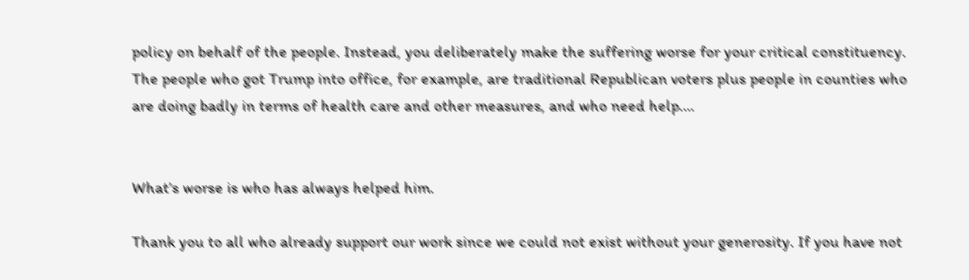policy on behalf of the people. Instead, you deliberately make the suffering worse for your critical constituency. The people who got Trump into office, for example, are traditional Republican voters plus people in counties who are doing badly in terms of health care and other measures, and who need help.…


What’s worse is who has always helped him.

Thank you to all who already support our work since we could not exist without your generosity. If you have not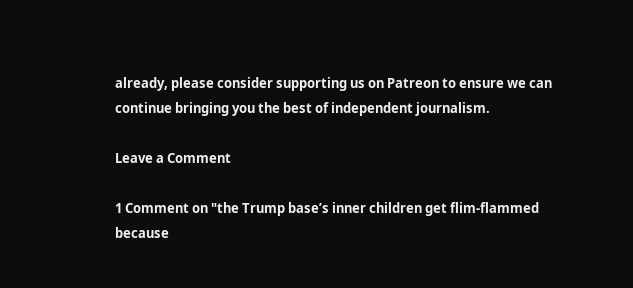already, please consider supporting us on Patreon to ensure we can continue bringing you the best of independent journalism.

Leave a Comment

1 Comment on "the Trump base’s inner children get flim-flammed because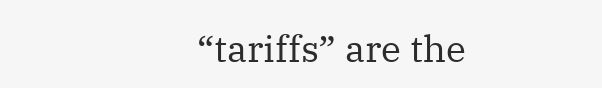“tariffs” are the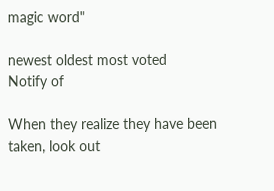magic word"

newest oldest most voted
Notify of

When they realize they have been taken, look out